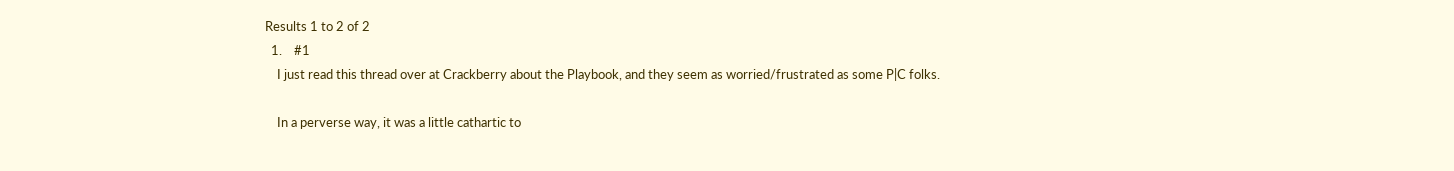Results 1 to 2 of 2
  1.    #1
    I just read this thread over at Crackberry about the Playbook, and they seem as worried/frustrated as some P|C folks.

    In a perverse way, it was a little cathartic to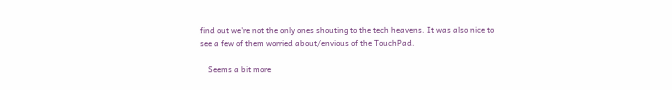find out we're not the only ones shouting to the tech heavens. It was also nice to see a few of them worried about/envious of the TouchPad.

    Seems a bit more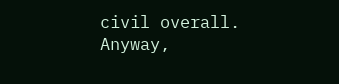civil overall. Anyway,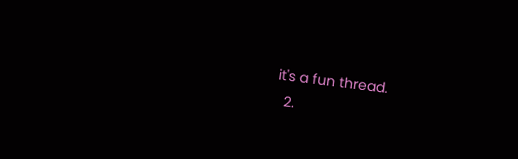it's a fun thread.
  2.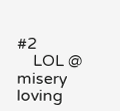#2
    LOL @ misery loving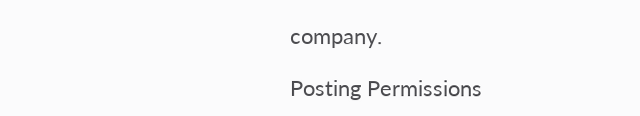company.

Posting Permissions